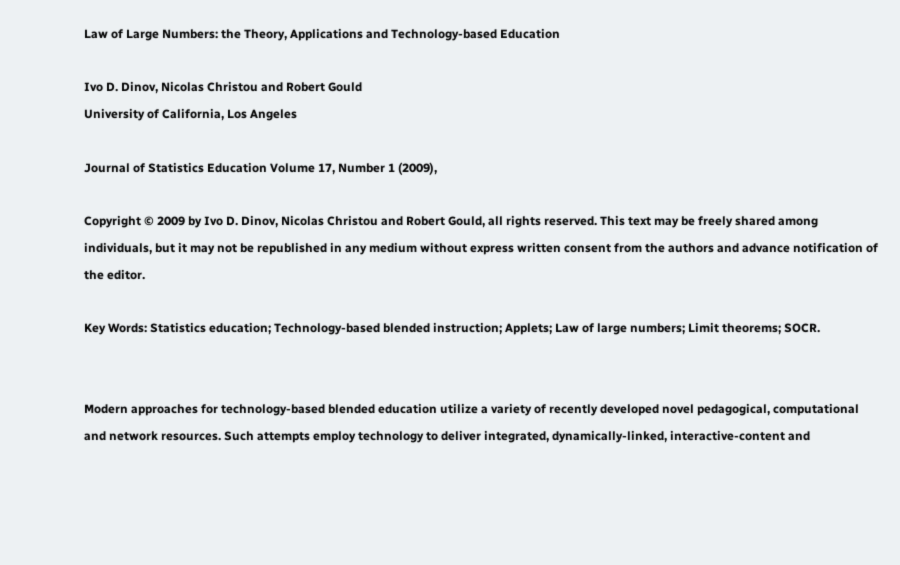Law of Large Numbers: the Theory, Applications and Technology-based Education

Ivo D. Dinov, Nicolas Christou and Robert Gould
University of California, Los Angeles

Journal of Statistics Education Volume 17, Number 1 (2009),

Copyright © 2009 by Ivo D. Dinov, Nicolas Christou and Robert Gould, all rights reserved. This text may be freely shared among individuals, but it may not be republished in any medium without express written consent from the authors and advance notification of the editor.

Key Words: Statistics education; Technology-based blended instruction; Applets; Law of large numbers; Limit theorems; SOCR.


Modern approaches for technology-based blended education utilize a variety of recently developed novel pedagogical, computational and network resources. Such attempts employ technology to deliver integrated, dynamically-linked, interactive-content and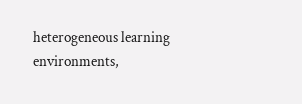heterogeneous learning environments,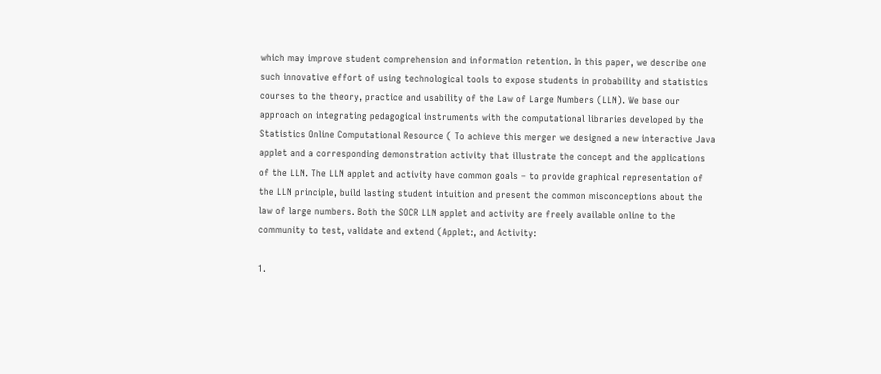which may improve student comprehension and information retention. In this paper, we describe one such innovative effort of using technological tools to expose students in probability and statistics courses to the theory, practice and usability of the Law of Large Numbers (LLN). We base our approach on integrating pedagogical instruments with the computational libraries developed by the Statistics Online Computational Resource ( To achieve this merger we designed a new interactive Java applet and a corresponding demonstration activity that illustrate the concept and the applications of the LLN. The LLN applet and activity have common goals – to provide graphical representation of the LLN principle, build lasting student intuition and present the common misconceptions about the law of large numbers. Both the SOCR LLN applet and activity are freely available online to the community to test, validate and extend (Applet:, and Activity:

1.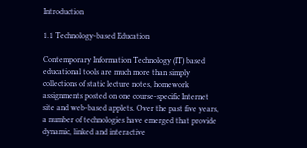Introduction

1.1 Technology-based Education

Contemporary Information Technology (IT) based educational tools are much more than simply collections of static lecture notes, homework assignments posted on one course-specific Internet site and web-based applets. Over the past five years, a number of technologies have emerged that provide dynamic, linked and interactive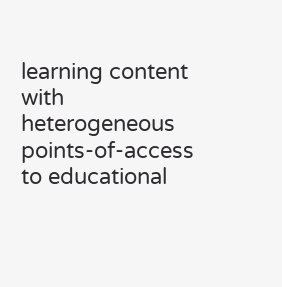learning content with heterogeneous points-of-access to educational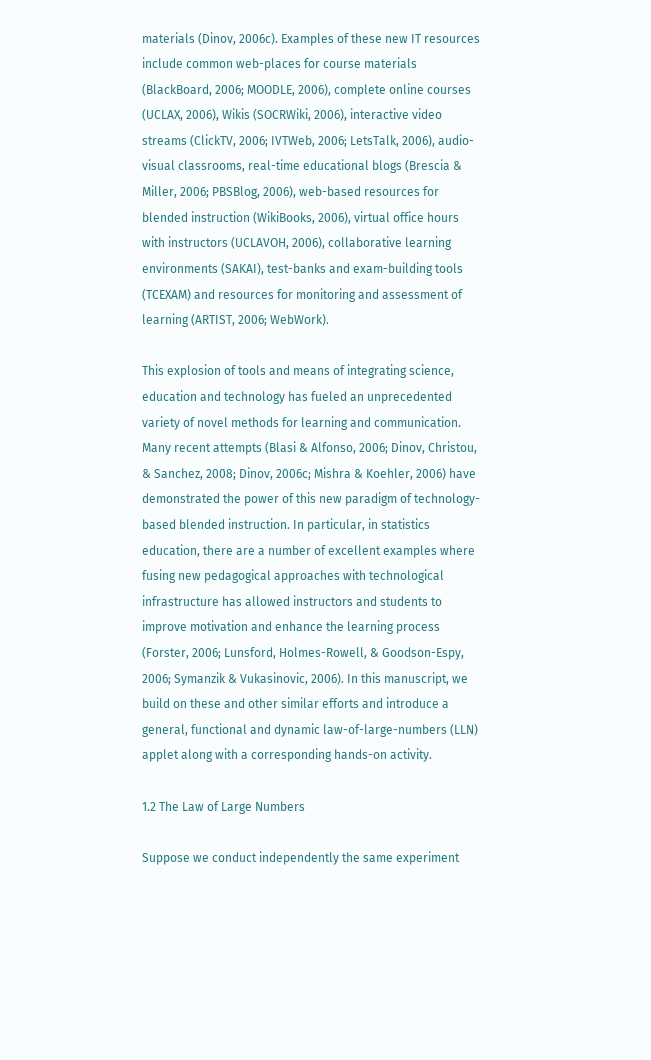materials (Dinov, 2006c). Examples of these new IT resources include common web-places for course materials (BlackBoard, 2006; MOODLE, 2006), complete online courses (UCLAX, 2006), Wikis (SOCRWiki, 2006), interactive video streams (ClickTV, 2006; IVTWeb, 2006; LetsTalk, 2006), audio-visual classrooms, real-time educational blogs (Brescia & Miller, 2006; PBSBlog, 2006), web-based resources for blended instruction (WikiBooks, 2006), virtual office hours with instructors (UCLAVOH, 2006), collaborative learning environments (SAKAI), test-banks and exam-building tools (TCEXAM) and resources for monitoring and assessment of learning (ARTIST, 2006; WebWork).

This explosion of tools and means of integrating science, education and technology has fueled an unprecedented variety of novel methods for learning and communication. Many recent attempts (Blasi & Alfonso, 2006; Dinov, Christou, & Sanchez, 2008; Dinov, 2006c; Mishra & Koehler, 2006) have demonstrated the power of this new paradigm of technology-based blended instruction. In particular, in statistics education, there are a number of excellent examples where fusing new pedagogical approaches with technological infrastructure has allowed instructors and students to improve motivation and enhance the learning process (Forster, 2006; Lunsford, Holmes-Rowell, & Goodson-Espy, 2006; Symanzik & Vukasinovic, 2006). In this manuscript, we build on these and other similar efforts and introduce a general, functional and dynamic law-of-large-numbers (LLN) applet along with a corresponding hands-on activity.

1.2 The Law of Large Numbers

Suppose we conduct independently the same experiment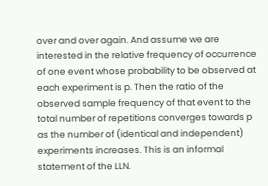over and over again. And assume we are interested in the relative frequency of occurrence of one event whose probability to be observed at each experiment is p. Then the ratio of the observed sample frequency of that event to the total number of repetitions converges towards p as the number of (identical and independent) experiments increases. This is an informal statement of the LLN.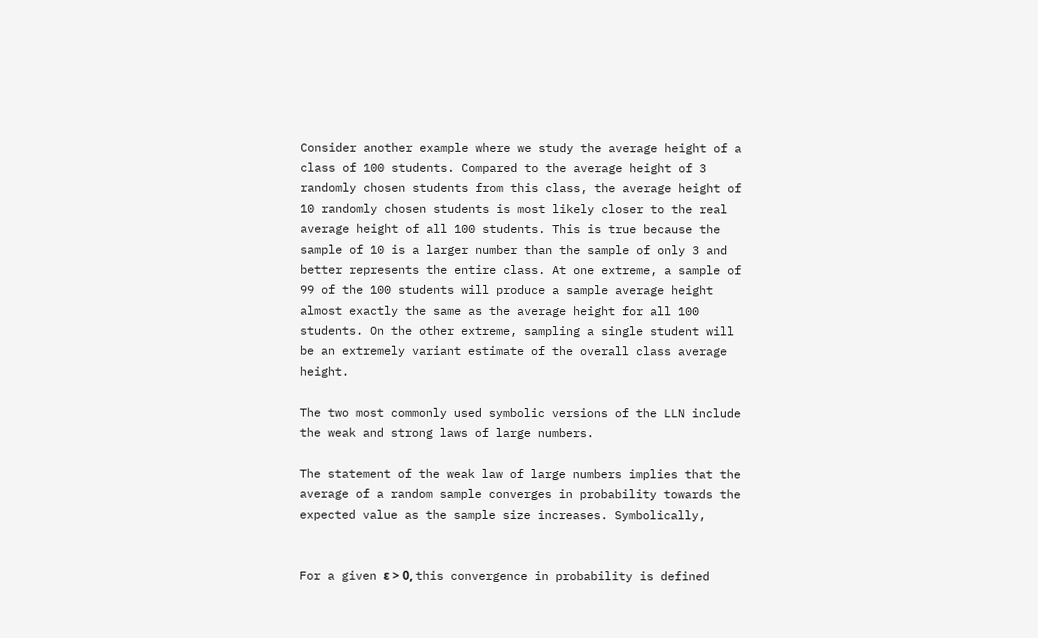Consider another example where we study the average height of a class of 100 students. Compared to the average height of 3 randomly chosen students from this class, the average height of 10 randomly chosen students is most likely closer to the real average height of all 100 students. This is true because the sample of 10 is a larger number than the sample of only 3 and better represents the entire class. At one extreme, a sample of 99 of the 100 students will produce a sample average height almost exactly the same as the average height for all 100 students. On the other extreme, sampling a single student will be an extremely variant estimate of the overall class average height.

The two most commonly used symbolic versions of the LLN include the weak and strong laws of large numbers.

The statement of the weak law of large numbers implies that the average of a random sample converges in probability towards the expected value as the sample size increases. Symbolically,


For a given ε > 0, this convergence in probability is defined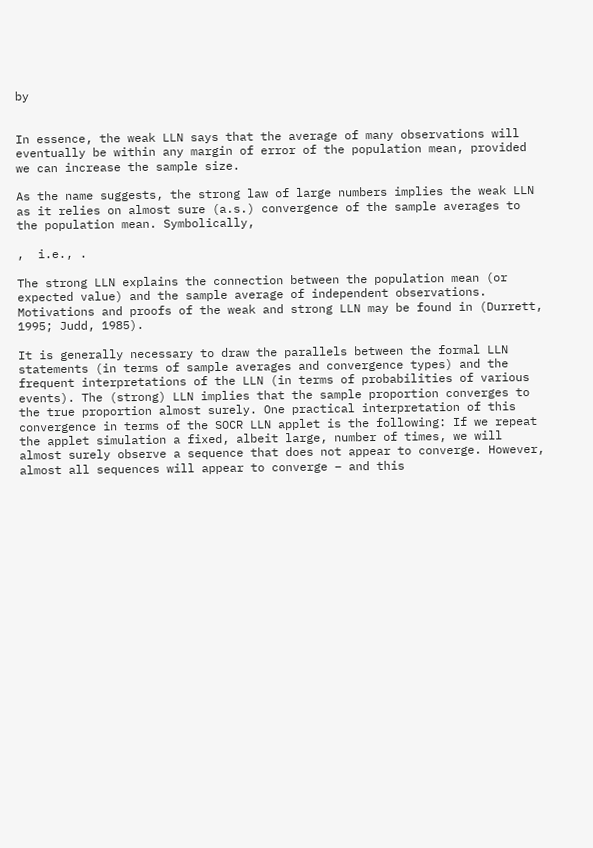by


In essence, the weak LLN says that the average of many observations will eventually be within any margin of error of the population mean, provided we can increase the sample size.

As the name suggests, the strong law of large numbers implies the weak LLN as it relies on almost sure (a.s.) convergence of the sample averages to the population mean. Symbolically,

,  i.e., .

The strong LLN explains the connection between the population mean (or expected value) and the sample average of independent observations. Motivations and proofs of the weak and strong LLN may be found in (Durrett, 1995; Judd, 1985).

It is generally necessary to draw the parallels between the formal LLN statements (in terms of sample averages and convergence types) and the frequent interpretations of the LLN (in terms of probabilities of various events). The (strong) LLN implies that the sample proportion converges to the true proportion almost surely. One practical interpretation of this convergence in terms of the SOCR LLN applet is the following: If we repeat the applet simulation a fixed, albeit large, number of times, we will almost surely observe a sequence that does not appear to converge. However, almost all sequences will appear to converge – and this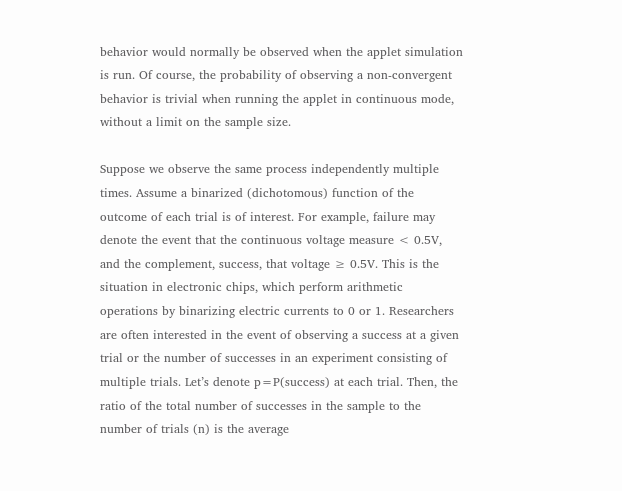behavior would normally be observed when the applet simulation is run. Of course, the probability of observing a non-convergent behavior is trivial when running the applet in continuous mode, without a limit on the sample size.

Suppose we observe the same process independently multiple times. Assume a binarized (dichotomous) function of the outcome of each trial is of interest. For example, failure may denote the event that the continuous voltage measure < 0.5V, and the complement, success, that voltage ≥ 0.5V. This is the situation in electronic chips, which perform arithmetic operations by binarizing electric currents to 0 or 1. Researchers are often interested in the event of observing a success at a given trial or the number of successes in an experiment consisting of multiple trials. Let’s denote p=P(success) at each trial. Then, the ratio of the total number of successes in the sample to the number of trials (n) is the average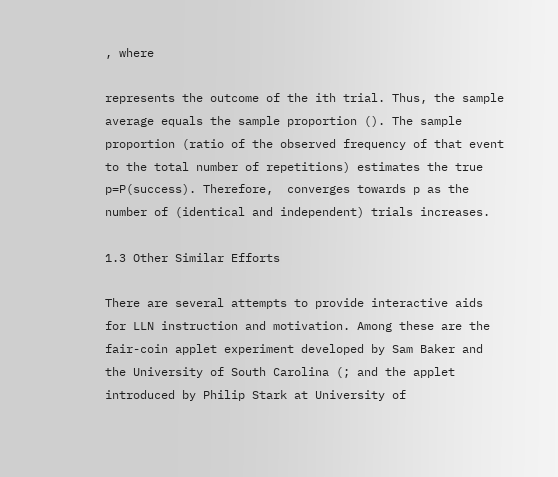, where

represents the outcome of the ith trial. Thus, the sample average equals the sample proportion (). The sample proportion (ratio of the observed frequency of that event to the total number of repetitions) estimates the true p=P(success). Therefore,  converges towards p as the number of (identical and independent) trials increases.

1.3 Other Similar Efforts

There are several attempts to provide interactive aids for LLN instruction and motivation. Among these are the fair-coin applet experiment developed by Sam Baker and the University of South Carolina (; and the applet introduced by Philip Stark at University of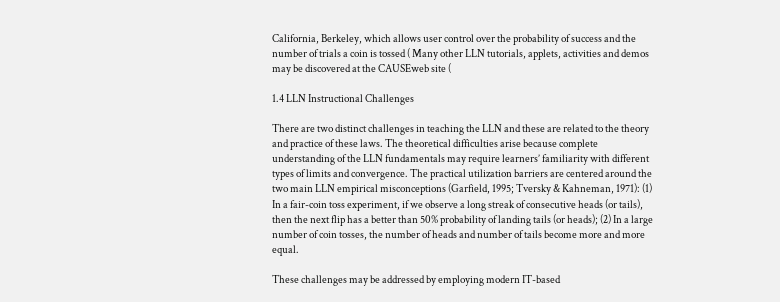California, Berkeley, which allows user control over the probability of success and the number of trials a coin is tossed ( Many other LLN tutorials, applets, activities and demos may be discovered at the CAUSEweb site (

1.4 LLN Instructional Challenges

There are two distinct challenges in teaching the LLN and these are related to the theory and practice of these laws. The theoretical difficulties arise because complete understanding of the LLN fundamentals may require learners’ familiarity with different types of limits and convergence. The practical utilization barriers are centered around the two main LLN empirical misconceptions (Garfield, 1995; Tversky & Kahneman, 1971): (1) In a fair-coin toss experiment, if we observe a long streak of consecutive heads (or tails), then the next flip has a better than 50% probability of landing tails (or heads); (2) In a large number of coin tosses, the number of heads and number of tails become more and more equal.

These challenges may be addressed by employing modern IT-based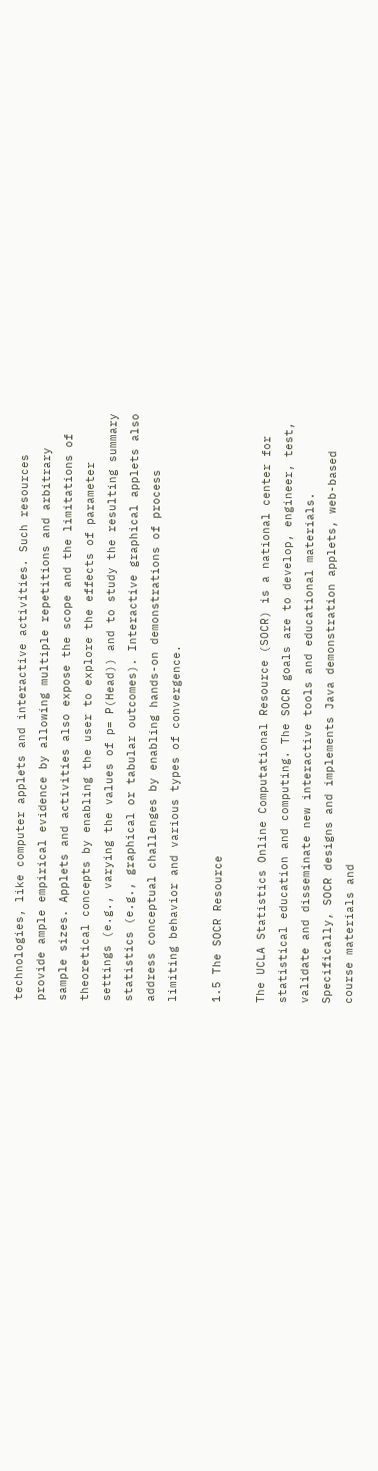technologies, like computer applets and interactive activities. Such resources provide ample empirical evidence by allowing multiple repetitions and arbitrary sample sizes. Applets and activities also expose the scope and the limitations of theoretical concepts by enabling the user to explore the effects of parameter settings (e.g., varying the values of p= P(Head)) and to study the resulting summary statistics (e.g., graphical or tabular outcomes). Interactive graphical applets also address conceptual challenges by enabling hands-on demonstrations of process limiting behavior and various types of convergence.

1.5 The SOCR Resource

The UCLA Statistics Online Computational Resource (SOCR) is a national center for statistical education and computing. The SOCR goals are to develop, engineer, test, validate and disseminate new interactive tools and educational materials. Specifically, SOCR designs and implements Java demonstration applets, web-based course materials and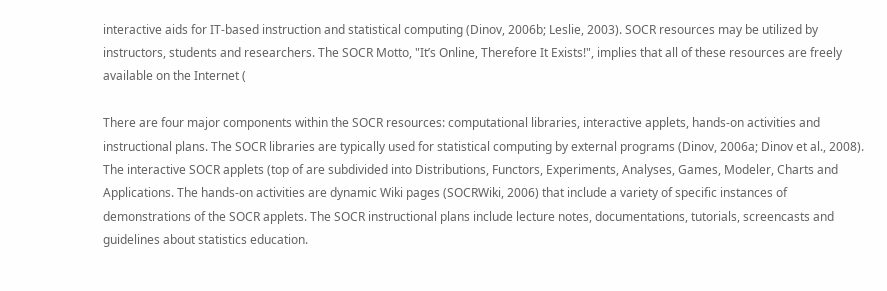interactive aids for IT-based instruction and statistical computing (Dinov, 2006b; Leslie, 2003). SOCR resources may be utilized by instructors, students and researchers. The SOCR Motto, "It’s Online, Therefore It Exists!", implies that all of these resources are freely available on the Internet (

There are four major components within the SOCR resources: computational libraries, interactive applets, hands-on activities and instructional plans. The SOCR libraries are typically used for statistical computing by external programs (Dinov, 2006a; Dinov et al., 2008). The interactive SOCR applets (top of are subdivided into Distributions, Functors, Experiments, Analyses, Games, Modeler, Charts and Applications. The hands-on activities are dynamic Wiki pages (SOCRWiki, 2006) that include a variety of specific instances of demonstrations of the SOCR applets. The SOCR instructional plans include lecture notes, documentations, tutorials, screencasts and guidelines about statistics education.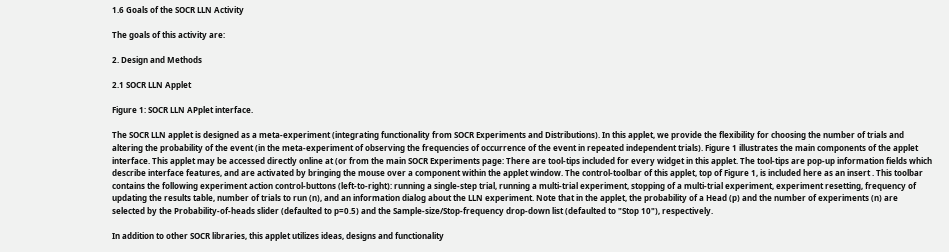1.6 Goals of the SOCR LLN Activity

The goals of this activity are:

2. Design and Methods

2.1 SOCR LLN Applet

Figure 1: SOCR LLN APplet interface.

The SOCR LLN applet is designed as a meta-experiment (integrating functionality from SOCR Experiments and Distributions). In this applet, we provide the flexibility for choosing the number of trials and altering the probability of the event (in the meta-experiment of observing the frequencies of occurrence of the event in repeated independent trials). Figure 1 illustrates the main components of the applet interface. This applet may be accessed directly online at (or from the main SOCR Experiments page: There are tool-tips included for every widget in this applet. The tool-tips are pop-up information fields which describe interface features, and are activated by bringing the mouse over a component within the applet window. The control-toolbar of this applet, top of Figure 1, is included here as an insert . This toolbar contains the following experiment action control-buttons (left-to-right): running a single-step trial, running a multi-trial experiment, stopping of a multi-trial experiment, experiment resetting, frequency of updating the results table, number of trials to run (n), and an information dialog about the LLN experiment. Note that in the applet, the probability of a Head (p) and the number of experiments (n) are selected by the Probability-of-heads slider (defaulted to p=0.5) and the Sample-size/Stop-frequency drop-down list (defaulted to "Stop 10"), respectively.

In addition to other SOCR libraries, this applet utilizes ideas, designs and functionality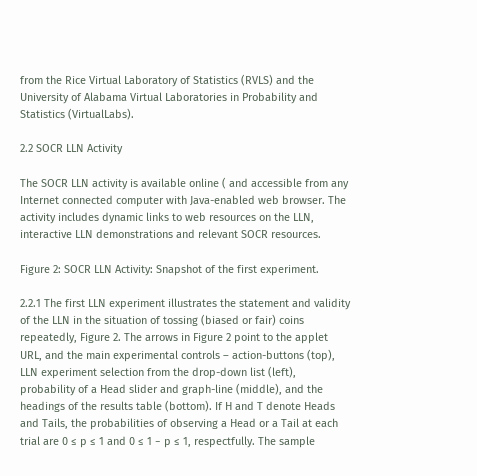from the Rice Virtual Laboratory of Statistics (RVLS) and the University of Alabama Virtual Laboratories in Probability and Statistics (VirtualLabs).

2.2 SOCR LLN Activity

The SOCR LLN activity is available online ( and accessible from any Internet connected computer with Java-enabled web browser. The activity includes dynamic links to web resources on the LLN, interactive LLN demonstrations and relevant SOCR resources.

Figure 2: SOCR LLN Activity: Snapshot of the first experiment.

2.2.1 The first LLN experiment illustrates the statement and validity of the LLN in the situation of tossing (biased or fair) coins repeatedly, Figure 2. The arrows in Figure 2 point to the applet URL, and the main experimental controls – action-buttons (top), LLN experiment selection from the drop-down list (left), probability of a Head slider and graph-line (middle), and the headings of the results table (bottom). If H and T denote Heads and Tails, the probabilities of observing a Head or a Tail at each trial are 0 ≤ p ≤ 1 and 0 ≤ 1 − p ≤ 1, respectfully. The sample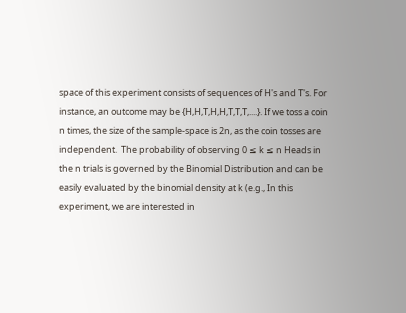space of this experiment consists of sequences of H's and T's. For instance, an outcome may be {H,H,T,H,H,T,T,T,....}. If we toss a coin n times, the size of the sample-space is 2n, as the coin tosses are independent.  The probability of observing 0 ≤ k ≤ n Heads in the n trials is governed by the Binomial Distribution and can be easily evaluated by the binomial density at k (e.g., In this experiment, we are interested in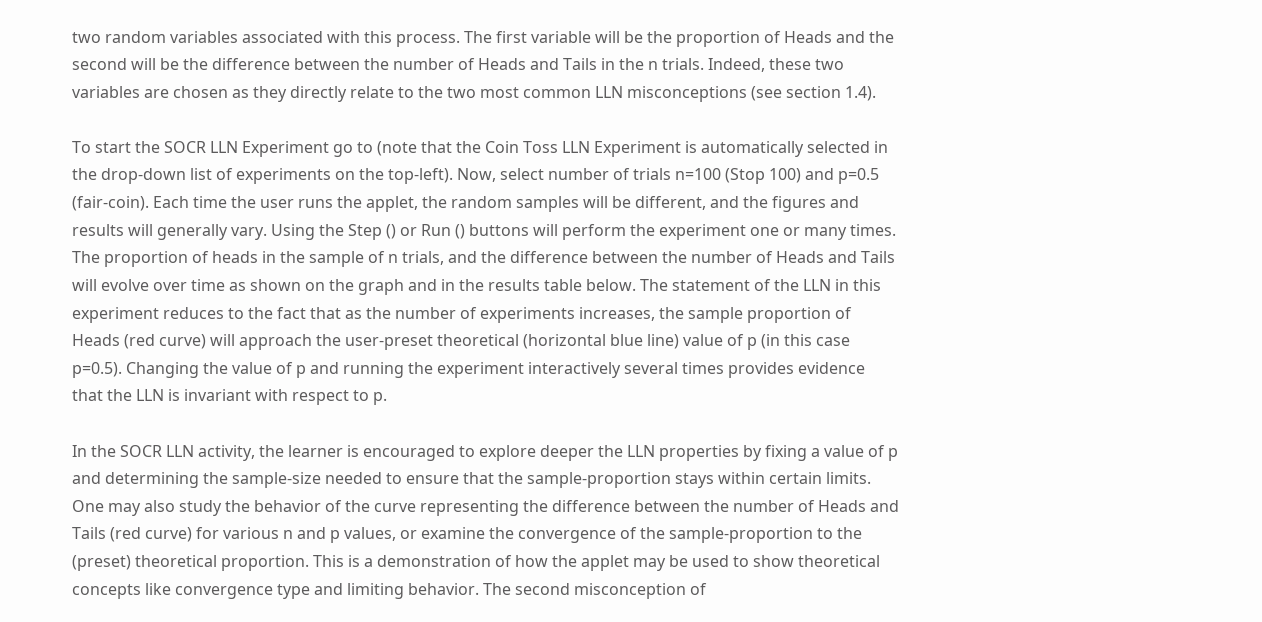two random variables associated with this process. The first variable will be the proportion of Heads and the second will be the difference between the number of Heads and Tails in the n trials. Indeed, these two variables are chosen as they directly relate to the two most common LLN misconceptions (see section 1.4).

To start the SOCR LLN Experiment go to (note that the Coin Toss LLN Experiment is automatically selected in the drop-down list of experiments on the top-left). Now, select number of trials n=100 (Stop 100) and p=0.5 (fair-coin). Each time the user runs the applet, the random samples will be different, and the figures and results will generally vary. Using the Step () or Run () buttons will perform the experiment one or many times. The proportion of heads in the sample of n trials, and the difference between the number of Heads and Tails will evolve over time as shown on the graph and in the results table below. The statement of the LLN in this experiment reduces to the fact that as the number of experiments increases, the sample proportion of Heads (red curve) will approach the user-preset theoretical (horizontal blue line) value of p (in this case p=0.5). Changing the value of p and running the experiment interactively several times provides evidence that the LLN is invariant with respect to p.

In the SOCR LLN activity, the learner is encouraged to explore deeper the LLN properties by fixing a value of p and determining the sample-size needed to ensure that the sample-proportion stays within certain limits. One may also study the behavior of the curve representing the difference between the number of Heads and Tails (red curve) for various n and p values, or examine the convergence of the sample-proportion to the (preset) theoretical proportion. This is a demonstration of how the applet may be used to show theoretical concepts like convergence type and limiting behavior. The second misconception of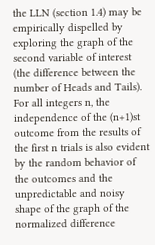the LLN (section 1.4) may be empirically dispelled by exploring the graph of the second variable of interest (the difference between the number of Heads and Tails). For all integers n, the independence of the (n+1)st outcome from the results of the first n trials is also evident by the random behavior of the outcomes and the unpredictable and noisy shape of the graph of the normalized difference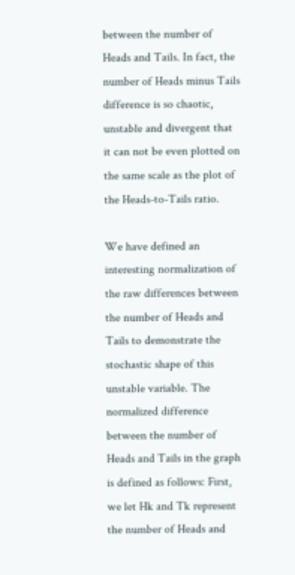between the number of Heads and Tails. In fact, the number of Heads minus Tails difference is so chaotic, unstable and divergent that it can not be even plotted on the same scale as the plot of the Heads-to-Tails ratio.

We have defined an interesting normalization of the raw differences between the number of Heads and Tails to demonstrate the stochastic shape of this unstable variable. The normalized difference between the number of Heads and Tails in the graph is defined as follows: First, we let Hk and Tk represent the number of Heads and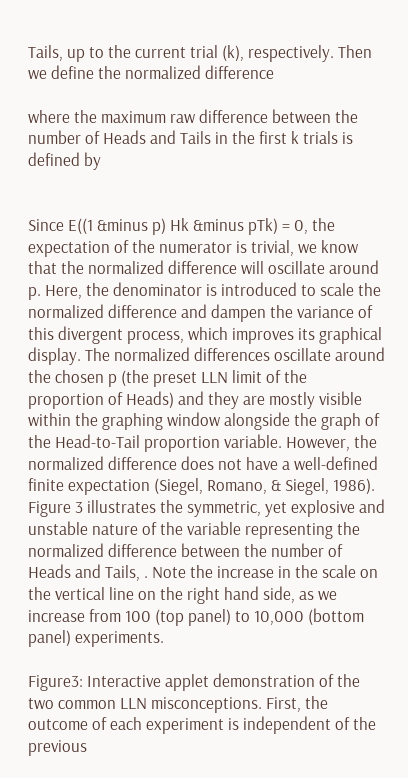Tails, up to the current trial (k), respectively. Then we define the normalized difference

where the maximum raw difference between the number of Heads and Tails in the first k trials is defined by


Since E((1 &minus p) Hk &minus pTk) = 0, the expectation of the numerator is trivial, we know that the normalized difference will oscillate around p. Here, the denominator is introduced to scale the normalized difference and dampen the variance of this divergent process, which improves its graphical display. The normalized differences oscillate around the chosen p (the preset LLN limit of the proportion of Heads) and they are mostly visible within the graphing window alongside the graph of the Head-to-Tail proportion variable. However, the normalized difference does not have a well-defined finite expectation (Siegel, Romano, & Siegel, 1986). Figure 3 illustrates the symmetric, yet explosive and unstable nature of the variable representing the normalized difference between the number of Heads and Tails, . Note the increase in the scale on the vertical line on the right hand side, as we increase from 100 (top panel) to 10,000 (bottom panel) experiments.

Figure3: Interactive applet demonstration of the two common LLN misconceptions. First, the outcome of each experiment is independent of the previous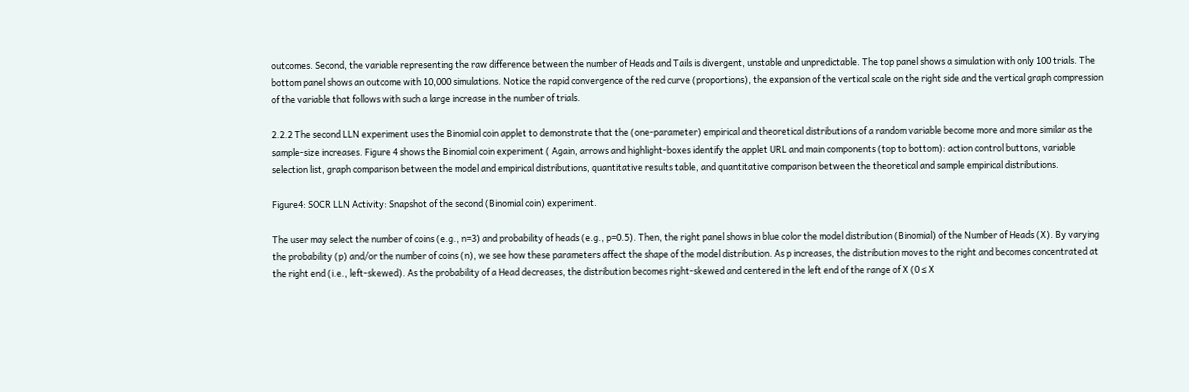outcomes. Second, the variable representing the raw difference between the number of Heads and Tails is divergent, unstable and unpredictable. The top panel shows a simulation with only 100 trials. The bottom panel shows an outcome with 10,000 simulations. Notice the rapid convergence of the red curve (proportions), the expansion of the vertical scale on the right side and the vertical graph compression of the variable that follows with such a large increase in the number of trials.

2.2.2 The second LLN experiment uses the Binomial coin applet to demonstrate that the (one-parameter) empirical and theoretical distributions of a random variable become more and more similar as the sample-size increases. Figure 4 shows the Binomial coin experiment ( Again, arrows and highlight-boxes identify the applet URL and main components (top to bottom): action control buttons, variable selection list, graph comparison between the model and empirical distributions, quantitative results table, and quantitative comparison between the theoretical and sample empirical distributions.

Figure4: SOCR LLN Activity: Snapshot of the second (Binomial coin) experiment.

The user may select the number of coins (e.g., n=3) and probability of heads (e.g., p=0.5). Then, the right panel shows in blue color the model distribution (Binomial) of the Number of Heads (X). By varying the probability (p) and/or the number of coins (n), we see how these parameters affect the shape of the model distribution. As p increases, the distribution moves to the right and becomes concentrated at the right end (i.e., left-skewed). As the probability of a Head decreases, the distribution becomes right-skewed and centered in the left end of the range of X (0 ≤ X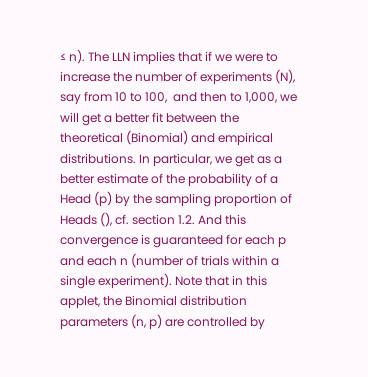≤ n). The LLN implies that if we were to increase the number of experiments (N), say from 10 to 100,  and then to 1,000, we will get a better fit between the theoretical (Binomial) and empirical distributions. In particular, we get as a better estimate of the probability of a Head (p) by the sampling proportion of Heads (), cf. section 1.2. And this convergence is guaranteed for each p and each n (number of trials within a single experiment). Note that in this applet, the Binomial distribution parameters (n, p) are controlled by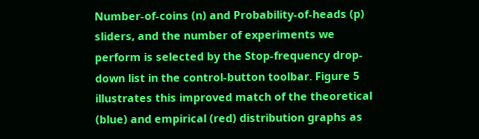Number-of-coins (n) and Probability-of-heads (p) sliders, and the number of experiments we perform is selected by the Stop-frequency drop-down list in the control-button toolbar. Figure 5 illustrates this improved match of the theoretical (blue) and empirical (red) distribution graphs as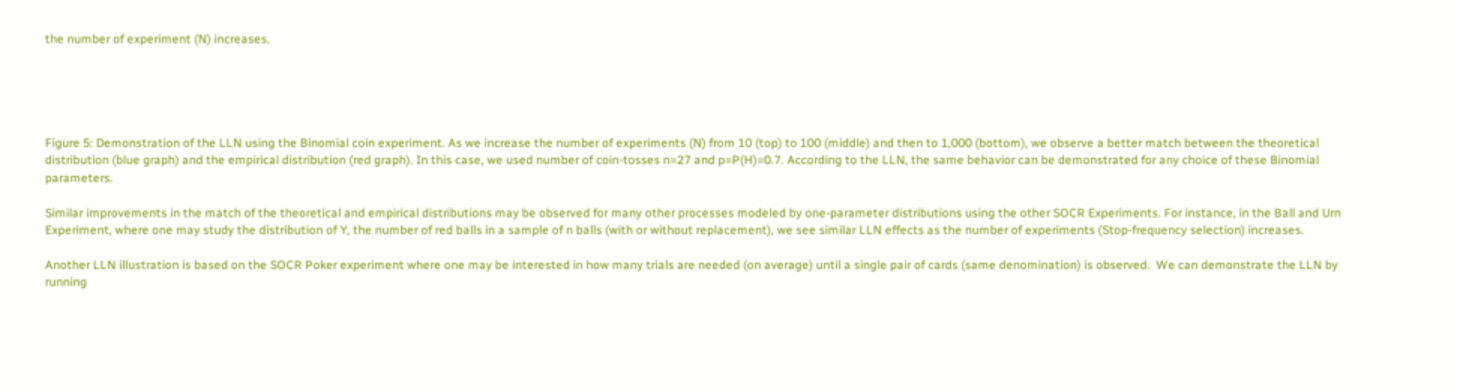the number of experiment (N) increases.





Figure 5: Demonstration of the LLN using the Binomial coin experiment. As we increase the number of experiments (N) from 10 (top) to 100 (middle) and then to 1,000 (bottom), we observe a better match between the theoretical distribution (blue graph) and the empirical distribution (red graph). In this case, we used number of coin-tosses n=27 and p=P(H)=0.7. According to the LLN, the same behavior can be demonstrated for any choice of these Binomial parameters.

Similar improvements in the match of the theoretical and empirical distributions may be observed for many other processes modeled by one-parameter distributions using the other SOCR Experiments. For instance, in the Ball and Urn Experiment, where one may study the distribution of Y, the number of red balls in a sample of n balls (with or without replacement), we see similar LLN effects as the number of experiments (Stop-frequency selection) increases.

Another LLN illustration is based on the SOCR Poker experiment where one may be interested in how many trials are needed (on average) until a single pair of cards (same denomination) is observed.  We can demonstrate the LLN by running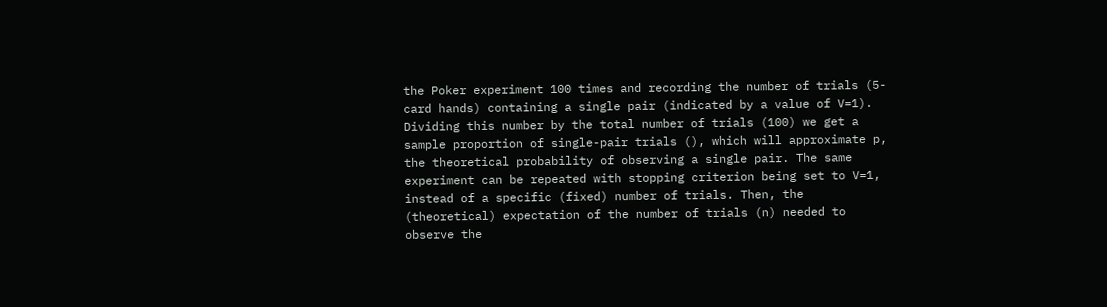the Poker experiment 100 times and recording the number of trials (5-card hands) containing a single pair (indicated by a value of V=1). Dividing this number by the total number of trials (100) we get a sample proportion of single-pair trials (), which will approximate p, the theoretical probability of observing a single pair. The same experiment can be repeated with stopping criterion being set to V=1, instead of a specific (fixed) number of trials. Then, the (theoretical) expectation of the number of trials (n) needed to observe the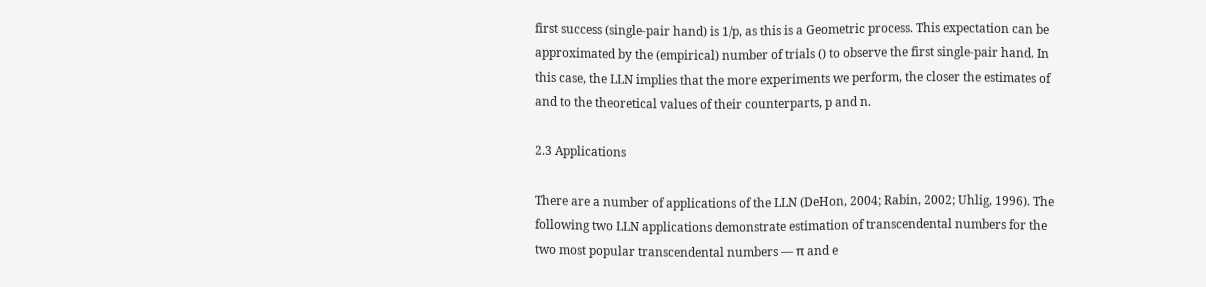first success (single-pair hand) is 1/p, as this is a Geometric process. This expectation can be approximated by the (empirical) number of trials () to observe the first single-pair hand. In this case, the LLN implies that the more experiments we perform, the closer the estimates of  and to the theoretical values of their counterparts, p and n.

2.3 Applications

There are a number of applications of the LLN (DeHon, 2004; Rabin, 2002; Uhlig, 1996). The following two LLN applications demonstrate estimation of transcendental numbers for the two most popular transcendental numbers –– π and e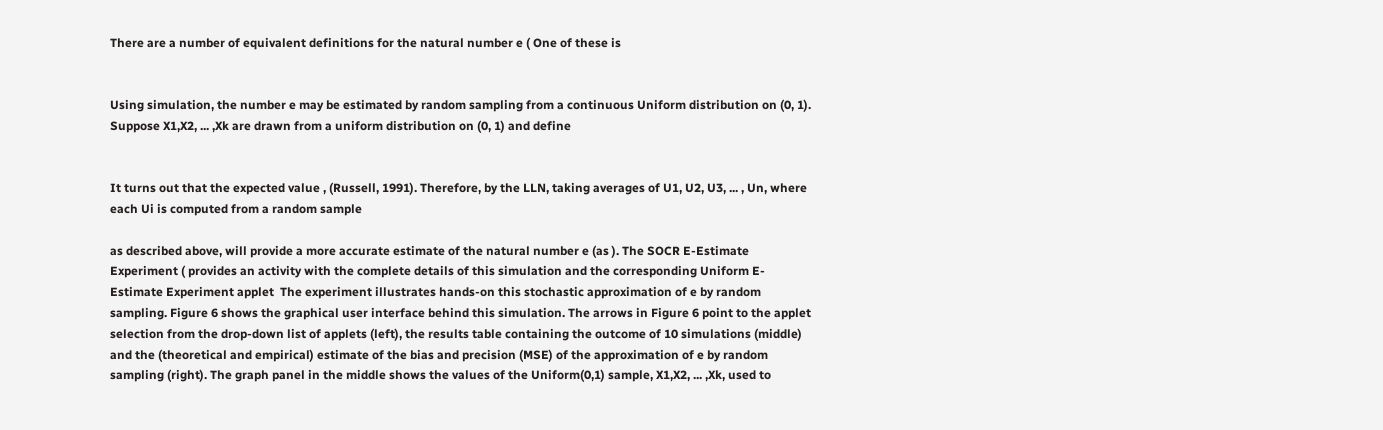There are a number of equivalent definitions for the natural number e ( One of these is


Using simulation, the number e may be estimated by random sampling from a continuous Uniform distribution on (0, 1). Suppose X1,X2, ... ,Xk are drawn from a uniform distribution on (0, 1) and define


It turns out that the expected value , (Russell, 1991). Therefore, by the LLN, taking averages of U1, U2, U3, ... , Un, where each Ui is computed from a random sample

as described above, will provide a more accurate estimate of the natural number e (as ). The SOCR E-Estimate Experiment ( provides an activity with the complete details of this simulation and the corresponding Uniform E-Estimate Experiment applet  The experiment illustrates hands-on this stochastic approximation of e by random sampling. Figure 6 shows the graphical user interface behind this simulation. The arrows in Figure 6 point to the applet selection from the drop-down list of applets (left), the results table containing the outcome of 10 simulations (middle) and the (theoretical and empirical) estimate of the bias and precision (MSE) of the approximation of e by random sampling (right). The graph panel in the middle shows the values of the Uniform(0,1) sample, X1,X2, ... ,Xk, used to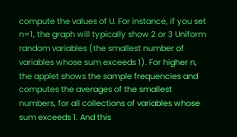compute the values of U. For instance, if you set n=1, the graph will typically show 2 or 3 Uniform random variables (the smallest number of variables whose sum exceeds 1). For higher n, the applet shows the sample frequencies and computes the averages of the smallest numbers, for all collections of variables whose sum exceeds 1. And this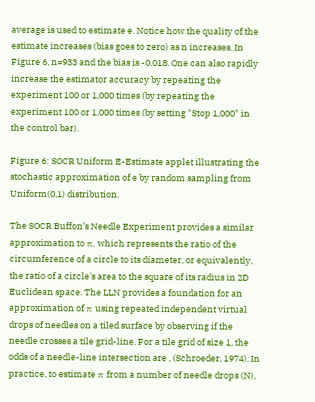average is used to estimate e. Notice how the quality of the estimate increases (bias goes to zero) as n increases. In Figure 6, n=933 and the bias is -0.018. One can also rapidly increase the estimator accuracy by repeating the experiment 100 or 1,000 times (by repeating the experiment 100 or 1,000 times (by setting "Stop 1,000" in the control bar).

Figure 6: SOCR Uniform E-Estimate applet illustrating the stochastic approximation of e by random sampling from Uniform(0,1) distribution.

The SOCR Buffon’s Needle Experiment provides a similar approximation to π, which represents the ratio of the circumference of a circle to its diameter, or equivalently, the ratio of a circle's area to the square of its radius in 2D Euclidean space. The LLN provides a foundation for an approximation of π using repeated independent virtual drops of needles on a tiled surface by observing if the needle crosses a tile grid-line. For a tile grid of size 1, the odds of a needle-line intersection are , (Schroeder, 1974). In practice, to estimate π from a number of needle drops (N),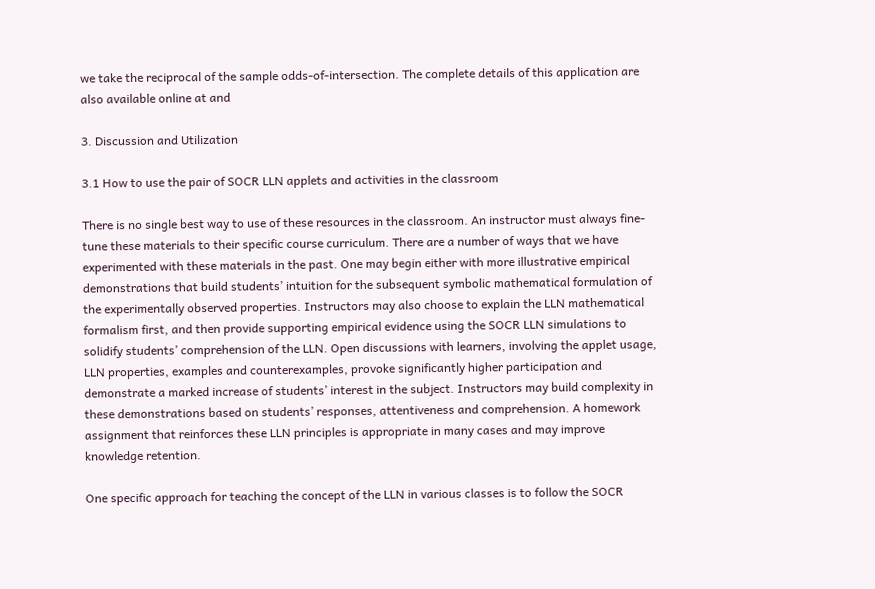we take the reciprocal of the sample odds-of-intersection. The complete details of this application are also available online at and

3. Discussion and Utilization

3.1 How to use the pair of SOCR LLN applets and activities in the classroom

There is no single best way to use of these resources in the classroom. An instructor must always fine-tune these materials to their specific course curriculum. There are a number of ways that we have experimented with these materials in the past. One may begin either with more illustrative empirical demonstrations that build students’ intuition for the subsequent symbolic mathematical formulation of the experimentally observed properties. Instructors may also choose to explain the LLN mathematical formalism first, and then provide supporting empirical evidence using the SOCR LLN simulations to solidify students’ comprehension of the LLN. Open discussions with learners, involving the applet usage, LLN properties, examples and counterexamples, provoke significantly higher participation and demonstrate a marked increase of students’ interest in the subject. Instructors may build complexity in these demonstrations based on students’ responses, attentiveness and comprehension. A homework assignment that reinforces these LLN principles is appropriate in many cases and may improve knowledge retention.

One specific approach for teaching the concept of the LLN in various classes is to follow the SOCR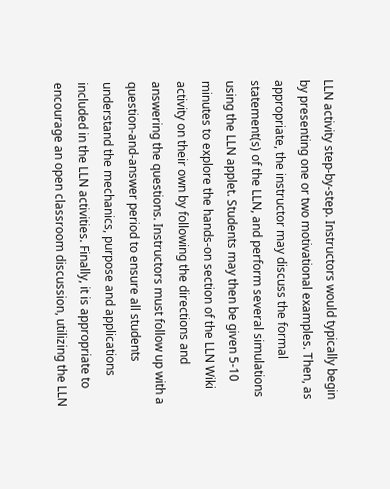LLN activity step-by-step. Instructors would typically begin by presenting one or two motivational examples. Then, as appropriate, the instructor may discuss the formal statement(s) of the LLN, and perform several simulations using the LLN applet. Students may then be given 5-10 minutes to explore the hands-on section of the LLN Wiki activity on their own by following the directions and answering the questions. Instructors must follow up with a question-and-answer period to ensure all students understand the mechanics, purpose and applications included in the LLN activities. Finally, it is appropriate to encourage an open classroom discussion, utilizing the LLN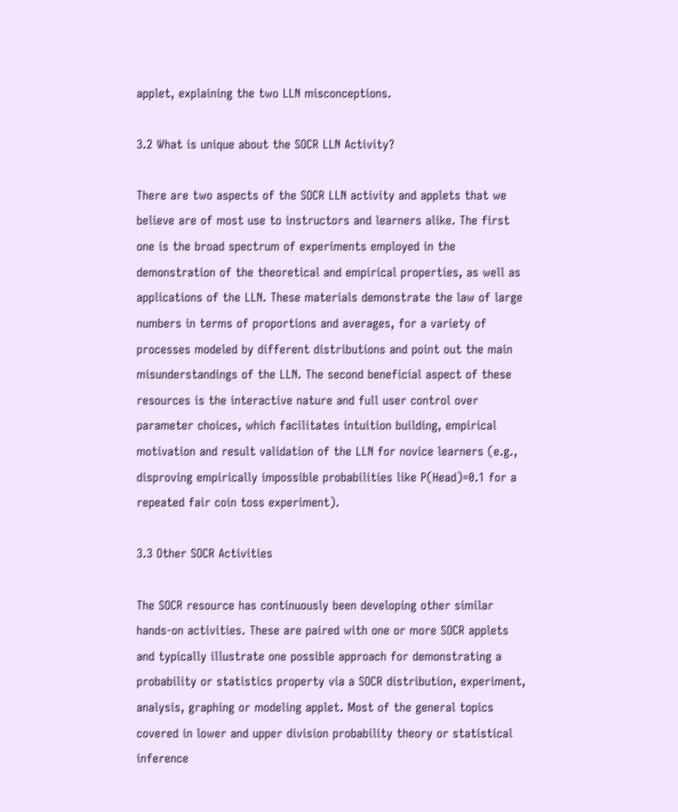applet, explaining the two LLN misconceptions.

3.2 What is unique about the SOCR LLN Activity?

There are two aspects of the SOCR LLN activity and applets that we believe are of most use to instructors and learners alike. The first one is the broad spectrum of experiments employed in the demonstration of the theoretical and empirical properties, as well as applications of the LLN. These materials demonstrate the law of large numbers in terms of proportions and averages, for a variety of processes modeled by different distributions and point out the main misunderstandings of the LLN. The second beneficial aspect of these resources is the interactive nature and full user control over parameter choices, which facilitates intuition building, empirical motivation and result validation of the LLN for novice learners (e.g., disproving empirically impossible probabilities like P(Head)=0.1 for a repeated fair coin toss experiment).

3.3 Other SOCR Activities

The SOCR resource has continuously been developing other similar hands-on activities. These are paired with one or more SOCR applets and typically illustrate one possible approach for demonstrating a probability or statistics property via a SOCR distribution, experiment, analysis, graphing or modeling applet. Most of the general topics covered in lower and upper division probability theory or statistical inference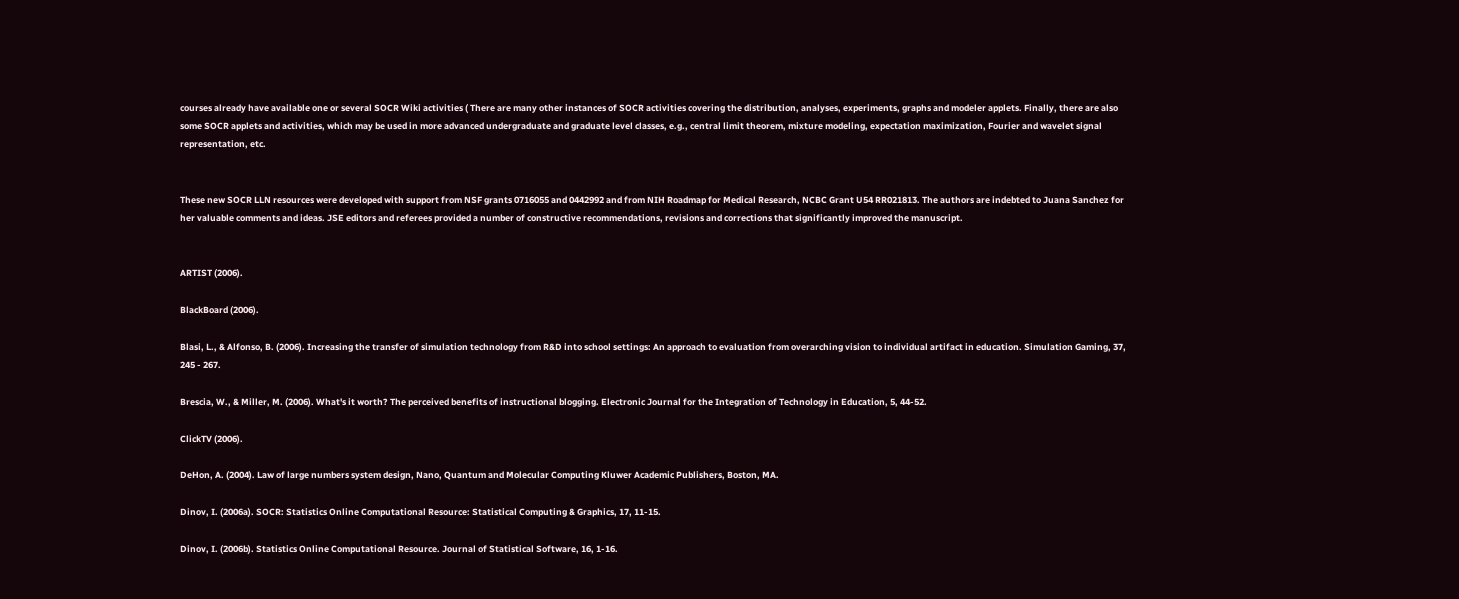courses already have available one or several SOCR Wiki activities ( There are many other instances of SOCR activities covering the distribution, analyses, experiments, graphs and modeler applets. Finally, there are also some SOCR applets and activities, which may be used in more advanced undergraduate and graduate level classes, e.g., central limit theorem, mixture modeling, expectation maximization, Fourier and wavelet signal representation, etc.


These new SOCR LLN resources were developed with support from NSF grants 0716055 and 0442992 and from NIH Roadmap for Medical Research, NCBC Grant U54 RR021813. The authors are indebted to Juana Sanchez for her valuable comments and ideas. JSE editors and referees provided a number of constructive recommendations, revisions and corrections that significantly improved the manuscript.


ARTIST (2006).

BlackBoard (2006).

Blasi, L., & Alfonso, B. (2006). Increasing the transfer of simulation technology from R&D into school settings: An approach to evaluation from overarching vision to individual artifact in education. Simulation Gaming, 37, 245 - 267.

Brescia, W., & Miller, M. (2006). What's it worth? The perceived benefits of instructional blogging. Electronic Journal for the Integration of Technology in Education, 5, 44-52.

ClickTV (2006).

DeHon, A. (2004). Law of large numbers system design, Nano, Quantum and Molecular Computing Kluwer Academic Publishers, Boston, MA.

Dinov, I. (2006a). SOCR: Statistics Online Computational Resource: Statistical Computing & Graphics, 17, 11-15.

Dinov, I. (2006b). Statistics Online Computational Resource. Journal of Statistical Software, 16, 1-16.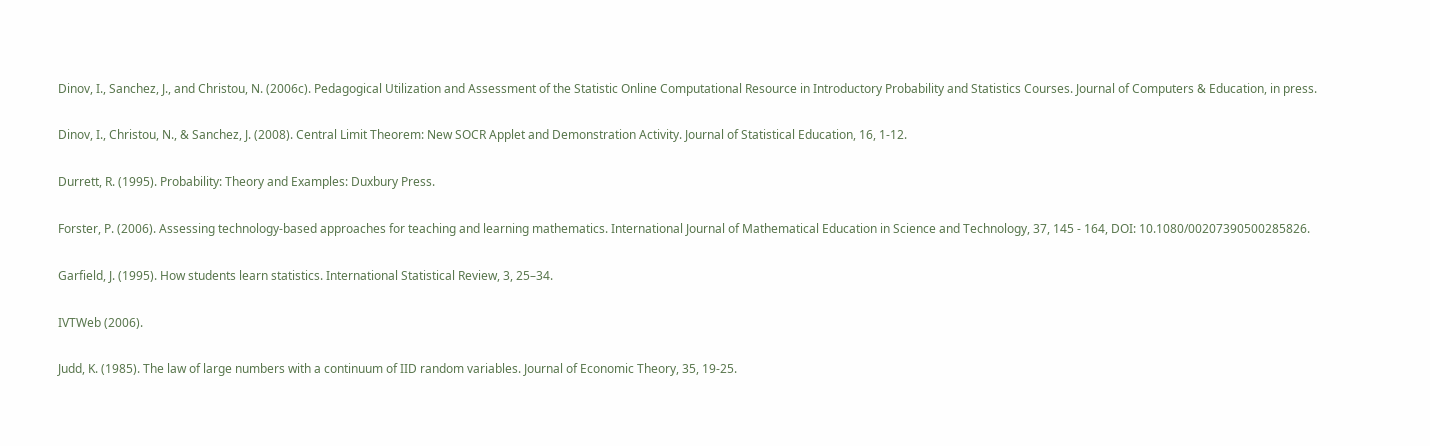Dinov, I., Sanchez, J., and Christou, N. (2006c). Pedagogical Utilization and Assessment of the Statistic Online Computational Resource in Introductory Probability and Statistics Courses. Journal of Computers & Education, in press.

Dinov, I., Christou, N., & Sanchez, J. (2008). Central Limit Theorem: New SOCR Applet and Demonstration Activity. Journal of Statistical Education, 16, 1-12.

Durrett, R. (1995). Probability: Theory and Examples: Duxbury Press.

Forster, P. (2006). Assessing technology-based approaches for teaching and learning mathematics. International Journal of Mathematical Education in Science and Technology, 37, 145 - 164, DOI: 10.1080/00207390500285826.

Garfield, J. (1995). How students learn statistics. International Statistical Review, 3, 25–34.

IVTWeb (2006).

Judd, K. (1985). The law of large numbers with a continuum of IID random variables. Journal of Economic Theory, 35, 19-25.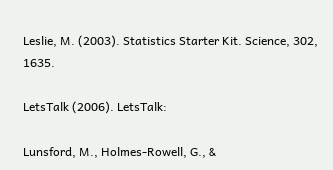Leslie, M. (2003). Statistics Starter Kit. Science, 302, 1635.

LetsTalk (2006). LetsTalk:

Lunsford, M., Holmes-Rowell, G., &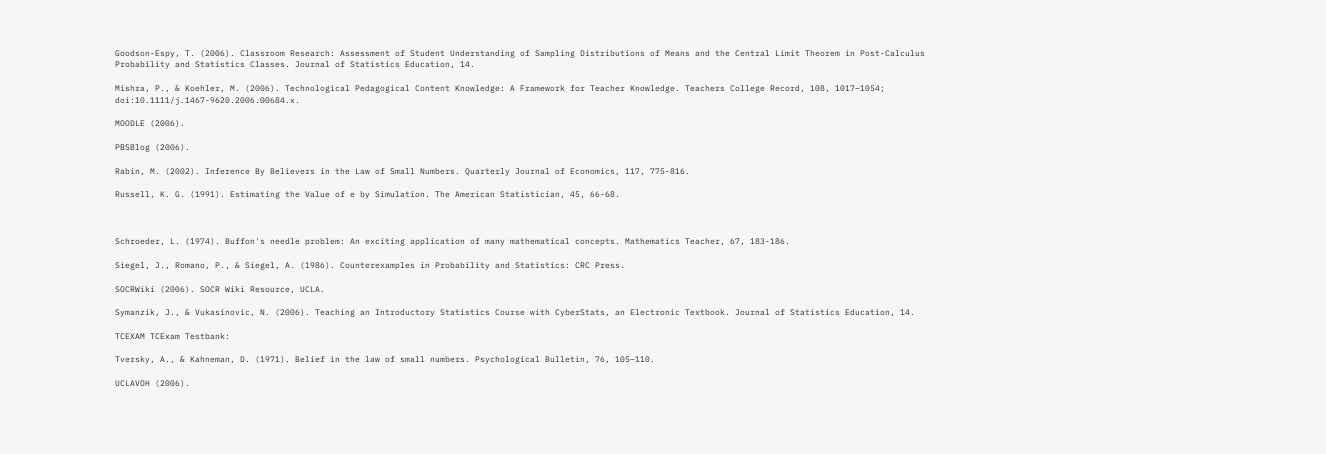Goodson-Espy, T. (2006). Classroom Research: Assessment of Student Understanding of Sampling Distributions of Means and the Central Limit Theorem in Post-Calculus Probability and Statistics Classes. Journal of Statistics Education, 14.

Mishra, P., & Koehler, M. (2006). Technological Pedagogical Content Knowledge: A Framework for Teacher Knowledge. Teachers College Record, 108, 1017–1054; doi:10.1111/j.1467-9620.2006.00684.x.

MOODLE (2006).

PBSBlog (2006).

Rabin, M. (2002). Inference By Believers in the Law of Small Numbers. Quarterly Journal of Economics, 117, 775-816.

Russell, K. G. (1991). Estimating the Value of e by Simulation. The American Statistician, 45, 66-68.



Schroeder, L. (1974). Buffon's needle problem: An exciting application of many mathematical concepts. Mathematics Teacher, 67, 183-186.

Siegel, J., Romano, P., & Siegel, A. (1986). Counterexamples in Probability and Statistics: CRC Press.

SOCRWiki (2006). SOCR Wiki Resource, UCLA.

Symanzik, J., & Vukasinovic, N. (2006). Teaching an Introductory Statistics Course with CyberStats, an Electronic Textbook. Journal of Statistics Education, 14.

TCEXAM TCExam Testbank:

Tversky, A., & Kahneman, D. (1971). Belief in the law of small numbers. Psychological Bulletin, 76, 105–110.

UCLAVOH (2006).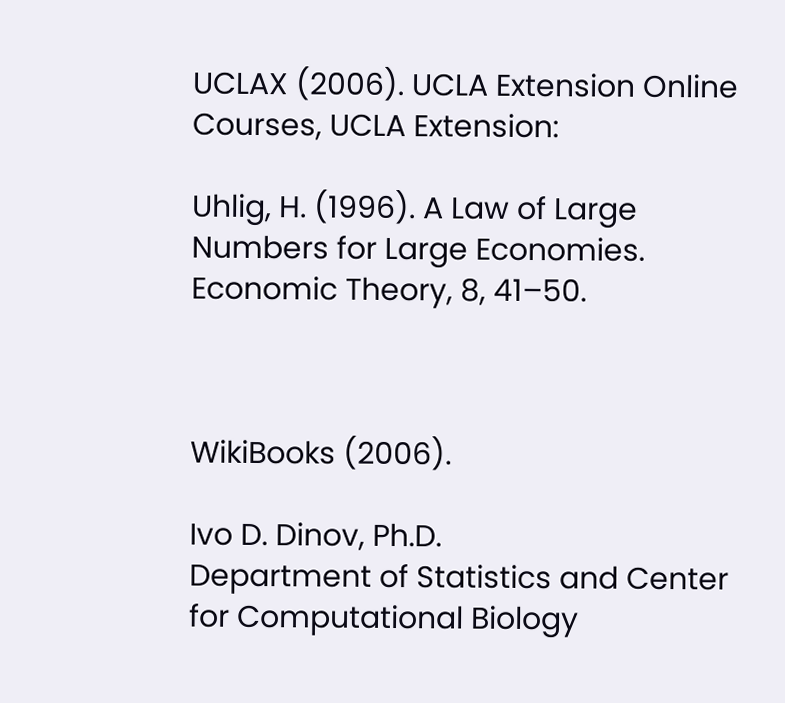UCLAX (2006). UCLA Extension Online Courses, UCLA Extension:

Uhlig, H. (1996). A Law of Large Numbers for Large Economies. Economic Theory, 8, 41–50.



WikiBooks (2006).

Ivo D. Dinov, Ph.D.
Department of Statistics and Center for Computational Biology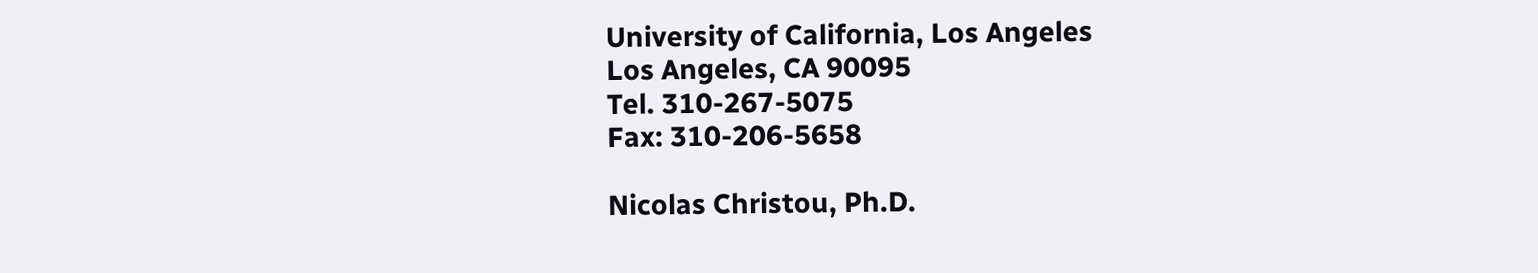University of California, Los Angeles
Los Angeles, CA 90095
Tel. 310-267-5075
Fax: 310-206-5658

Nicolas Christou, Ph.D.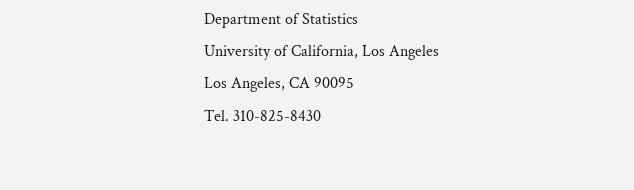Department of Statistics
University of California, Los Angeles
Los Angeles, CA 90095
Tel. 310-825-8430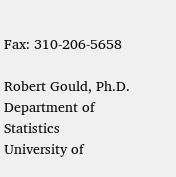Fax: 310-206-5658

Robert Gould, Ph.D.
Department of Statistics
University of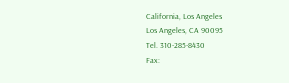California, Los Angeles
Los Angeles, CA 90095
Tel. 310-285-8430
Fax: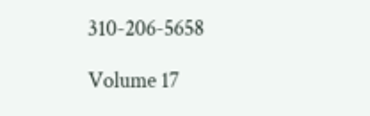310-206-5658

Volume 17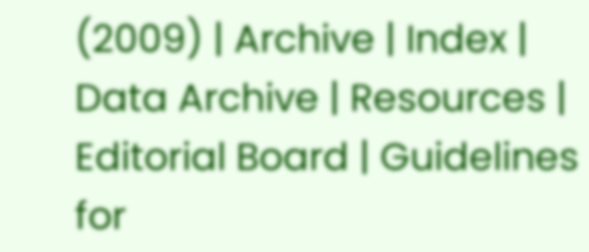(2009) | Archive | Index | Data Archive | Resources | Editorial Board | Guidelines for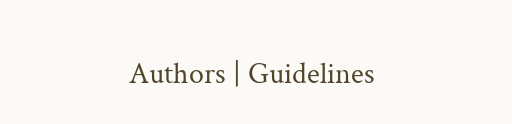Authors | Guidelines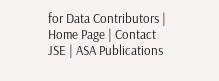for Data Contributors | Home Page | Contact JSE | ASA Publications